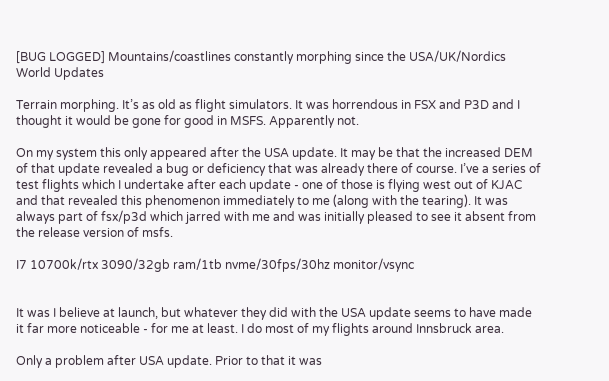[BUG LOGGED] Mountains/coastlines constantly morphing since the USA/UK/Nordics World Updates

Terrain morphing. It’s as old as flight simulators. It was horrendous in FSX and P3D and I thought it would be gone for good in MSFS. Apparently not.

On my system this only appeared after the USA update. It may be that the increased DEM of that update revealed a bug or deficiency that was already there of course. I’ve a series of test flights which I undertake after each update - one of those is flying west out of KJAC and that revealed this phenomenon immediately to me (along with the tearing). It was always part of fsx/p3d which jarred with me and was initially pleased to see it absent from the release version of msfs.

I7 10700k/rtx 3090/32gb ram/1tb nvme/30fps/30hz monitor/vsync


It was I believe at launch, but whatever they did with the USA update seems to have made it far more noticeable - for me at least. I do most of my flights around Innsbruck area.

Only a problem after USA update. Prior to that it was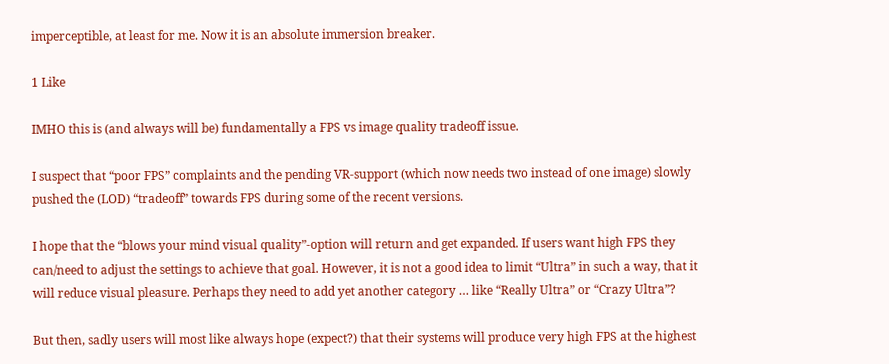imperceptible, at least for me. Now it is an absolute immersion breaker.

1 Like

IMHO this is (and always will be) fundamentally a FPS vs image quality tradeoff issue.

I suspect that “poor FPS” complaints and the pending VR-support (which now needs two instead of one image) slowly pushed the (LOD) “tradeoff” towards FPS during some of the recent versions.

I hope that the “blows your mind visual quality”-option will return and get expanded. If users want high FPS they can/need to adjust the settings to achieve that goal. However, it is not a good idea to limit “Ultra” in such a way, that it will reduce visual pleasure. Perhaps they need to add yet another category … like “Really Ultra” or “Crazy Ultra”?

But then, sadly users will most like always hope (expect?) that their systems will produce very high FPS at the highest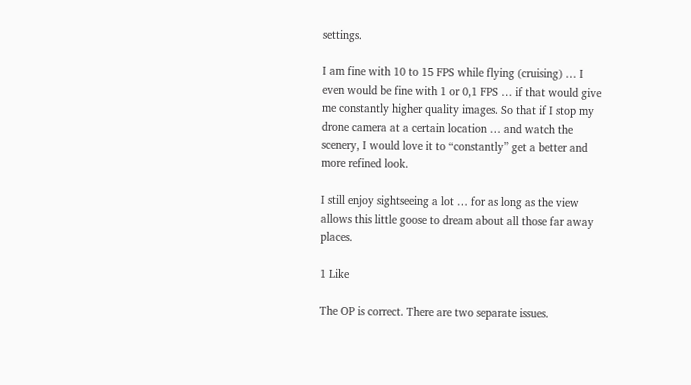settings.

I am fine with 10 to 15 FPS while flying (cruising) … I even would be fine with 1 or 0,1 FPS … if that would give me constantly higher quality images. So that if I stop my drone camera at a certain location … and watch the scenery, I would love it to “constantly” get a better and more refined look.

I still enjoy sightseeing a lot … for as long as the view allows this little goose to dream about all those far away places.

1 Like

The OP is correct. There are two separate issues.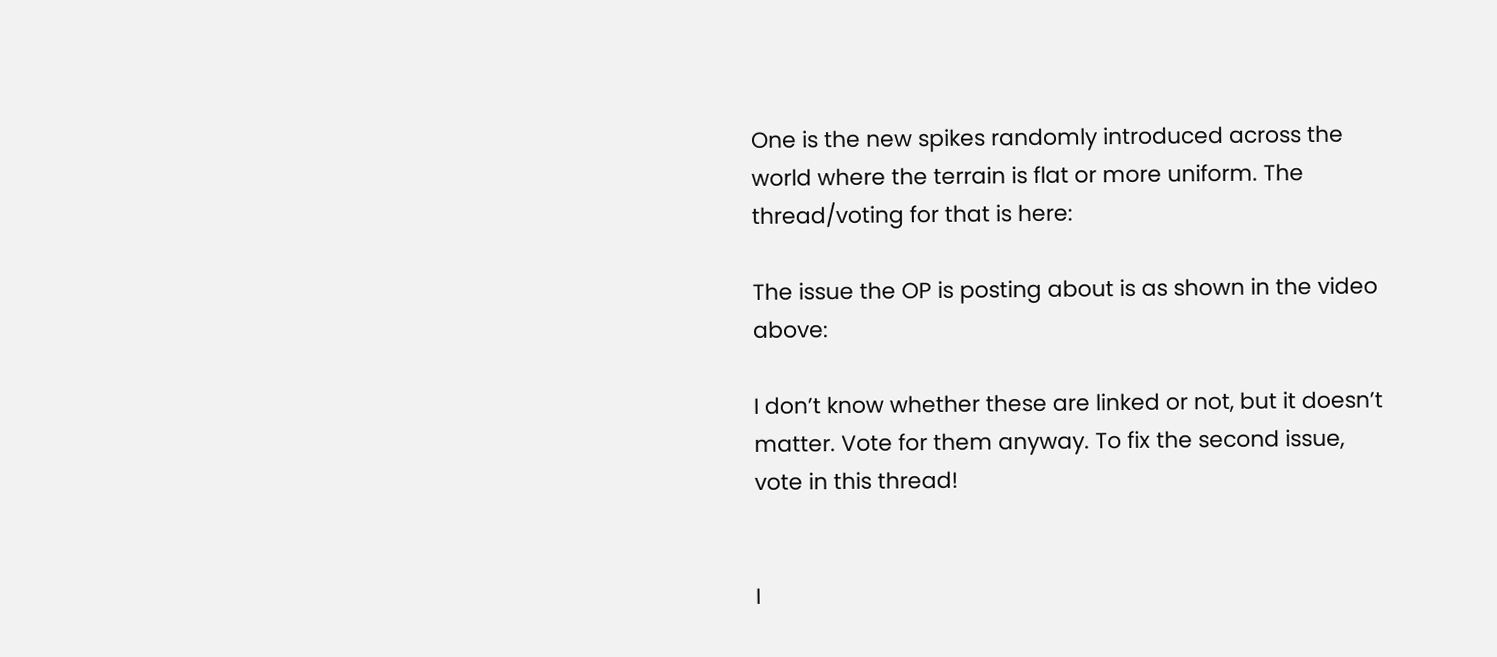One is the new spikes randomly introduced across the world where the terrain is flat or more uniform. The thread/voting for that is here:

The issue the OP is posting about is as shown in the video above:

I don’t know whether these are linked or not, but it doesn’t matter. Vote for them anyway. To fix the second issue, vote in this thread!


I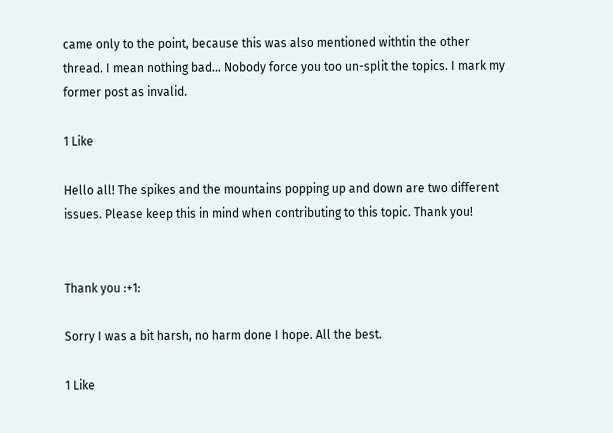came only to the point, because this was also mentioned withtin the other thread. I mean nothing bad… Nobody force you too un-split the topics. I mark my former post as invalid.

1 Like

Hello all! The spikes and the mountains popping up and down are two different issues. Please keep this in mind when contributing to this topic. Thank you!


Thank you :+1:

Sorry I was a bit harsh, no harm done I hope. All the best.

1 Like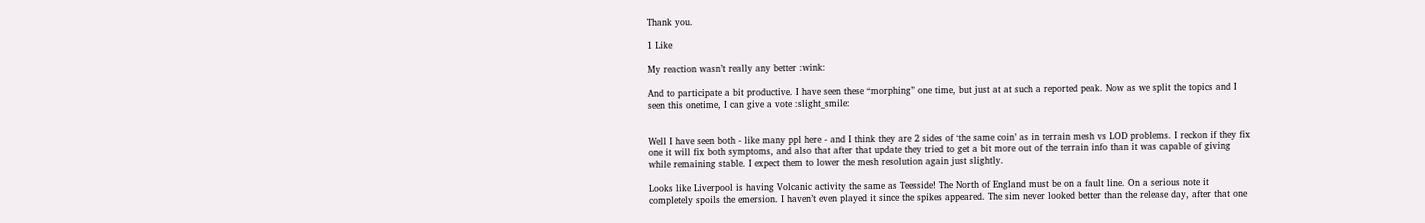Thank you.

1 Like

My reaction wasn’t really any better :wink:

And to participate a bit productive. I have seen these “morphing” one time, but just at at such a reported peak. Now as we split the topics and I seen this onetime, I can give a vote :slight_smile:


Well I have seen both - like many ppl here - and I think they are 2 sides of ‘the same coin’ as in terrain mesh vs LOD problems. I reckon if they fix one it will fix both symptoms, and also that after that update they tried to get a bit more out of the terrain info than it was capable of giving while remaining stable. I expect them to lower the mesh resolution again just slightly.

Looks like Liverpool is having Volcanic activity the same as Teesside! The North of England must be on a fault line. On a serious note it completely spoils the emersion. I haven’t even played it since the spikes appeared. The sim never looked better than the release day, after that one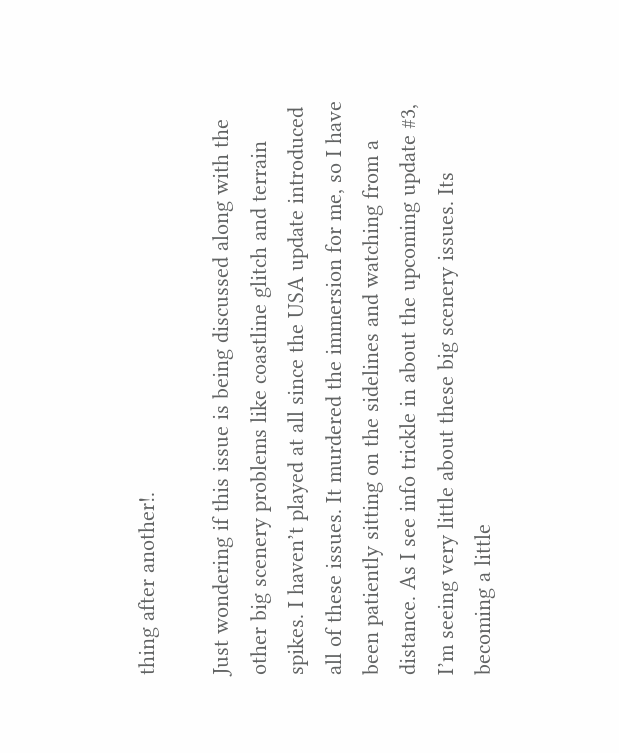thing after another!.

Just wondering if this issue is being discussed along with the other big scenery problems like coastline glitch and terrain spikes. I haven’t played at all since the USA update introduced all of these issues. It murdered the immersion for me, so I have been patiently sitting on the sidelines and watching from a distance. As I see info trickle in about the upcoming update #3, I’m seeing very little about these big scenery issues. Its becoming a little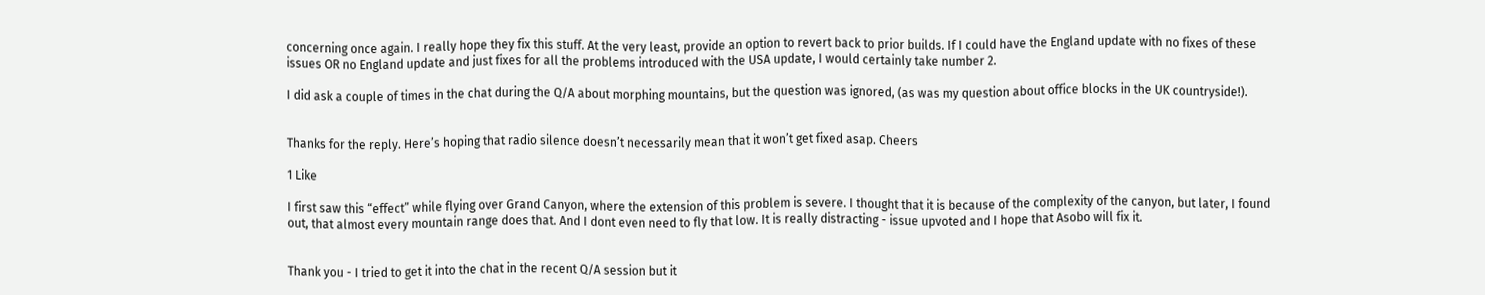concerning once again. I really hope they fix this stuff. At the very least, provide an option to revert back to prior builds. If I could have the England update with no fixes of these issues OR no England update and just fixes for all the problems introduced with the USA update, I would certainly take number 2.

I did ask a couple of times in the chat during the Q/A about morphing mountains, but the question was ignored, (as was my question about office blocks in the UK countryside!).


Thanks for the reply. Here’s hoping that radio silence doesn’t necessarily mean that it won’t get fixed asap. Cheers

1 Like

I first saw this “effect” while flying over Grand Canyon, where the extension of this problem is severe. I thought that it is because of the complexity of the canyon, but later, I found out, that almost every mountain range does that. And I dont even need to fly that low. It is really distracting - issue upvoted and I hope that Asobo will fix it.


Thank you - I tried to get it into the chat in the recent Q/A session but it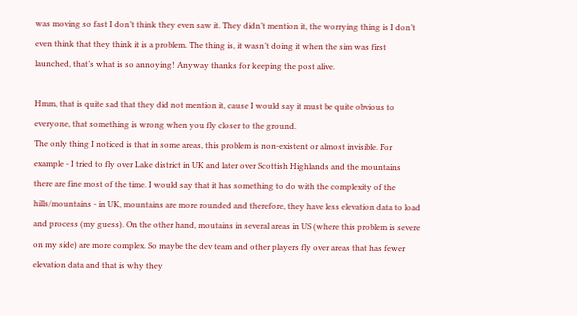was moving so fast I don’t think they even saw it. They didn’t mention it, the worrying thing is I don’t even think that they think it is a problem. The thing is, it wasn’t doing it when the sim was first launched, that’s what is so annoying! Anyway thanks for keeping the post alive.

Hmm, that is quite sad that they did not mention it, cause I would say it must be quite obvious to everyone, that something is wrong when you fly closer to the ground.
The only thing I noticed is that in some areas, this problem is non-existent or almost invisible. For example - I tried to fly over Lake district in UK and later over Scottish Highlands and the mountains there are fine most of the time. I would say that it has something to do with the complexity of the hills/mountains - in UK, mountains are more rounded and therefore, they have less elevation data to load and process (my guess). On the other hand, moutains in several areas in US (where this problem is severe on my side) are more complex. So maybe the dev team and other players fly over areas that has fewer elevation data and that is why they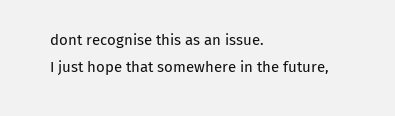dont recognise this as an issue.
I just hope that somewhere in the future,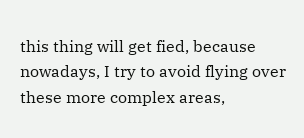this thing will get fied, because nowadays, I try to avoid flying over these more complex areas,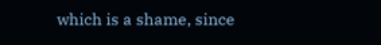which is a shame, since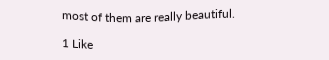most of them are really beautiful.

1 Like